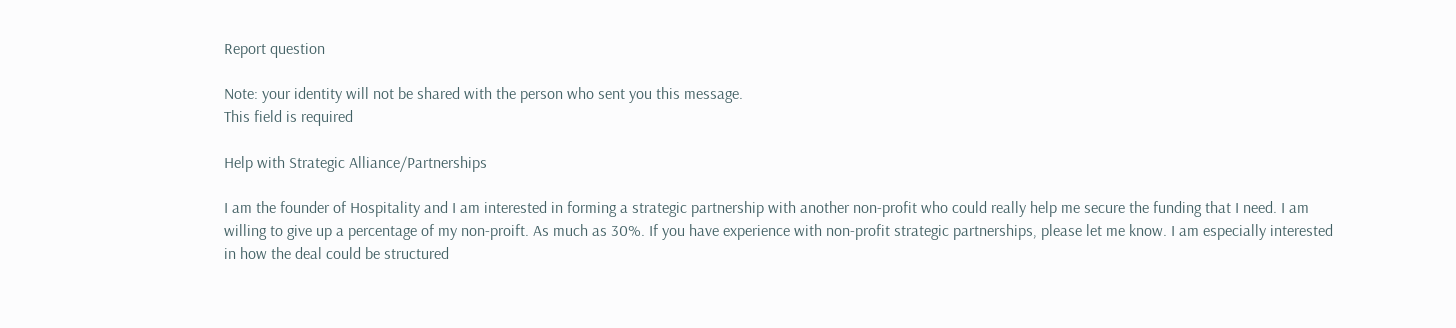Report question

Note: your identity will not be shared with the person who sent you this message.
This field is required

Help with Strategic Alliance/Partnerships

I am the founder of Hospitality and I am interested in forming a strategic partnership with another non-profit who could really help me secure the funding that I need. I am willing to give up a percentage of my non-proift. As much as 30%. If you have experience with non-profit strategic partnerships, please let me know. I am especially interested in how the deal could be structured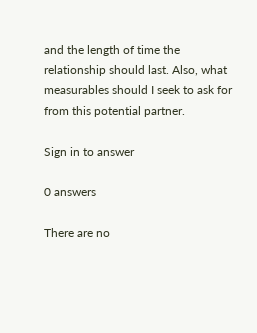and the length of time the relationship should last. Also, what measurables should I seek to ask for from this potential partner.

Sign in to answer

0 answers

There are no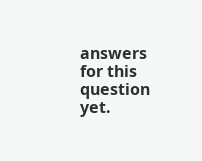answers for this question yet.